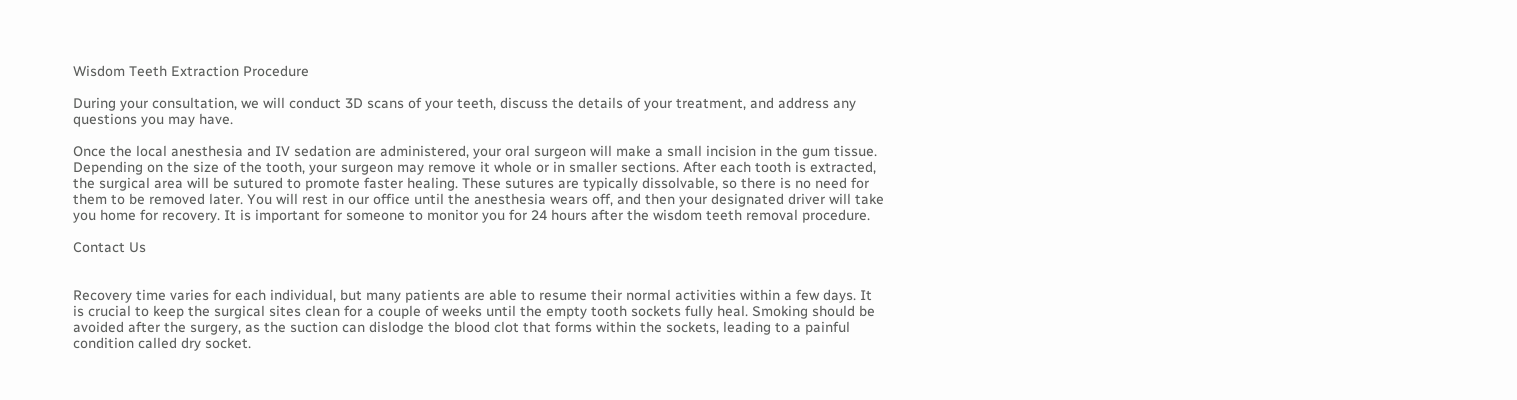Wisdom Teeth Extraction Procedure

During your consultation, we will conduct 3D scans of your teeth, discuss the details of your treatment, and address any questions you may have.

Once the local anesthesia and IV sedation are administered, your oral surgeon will make a small incision in the gum tissue. Depending on the size of the tooth, your surgeon may remove it whole or in smaller sections. After each tooth is extracted, the surgical area will be sutured to promote faster healing. These sutures are typically dissolvable, so there is no need for them to be removed later. You will rest in our office until the anesthesia wears off, and then your designated driver will take you home for recovery. It is important for someone to monitor you for 24 hours after the wisdom teeth removal procedure.

Contact Us


Recovery time varies for each individual, but many patients are able to resume their normal activities within a few days. It is crucial to keep the surgical sites clean for a couple of weeks until the empty tooth sockets fully heal. Smoking should be avoided after the surgery, as the suction can dislodge the blood clot that forms within the sockets, leading to a painful condition called dry socket.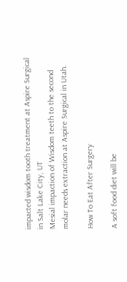impacted wisdom tooth treatment at Aspire Surgical in Salt Lake City, UT
Mesial impaction of Wisdom teeth to the second molar needs extraction at Aspire Surgical in Utah.

How To Eat After Surgery

A soft food diet will be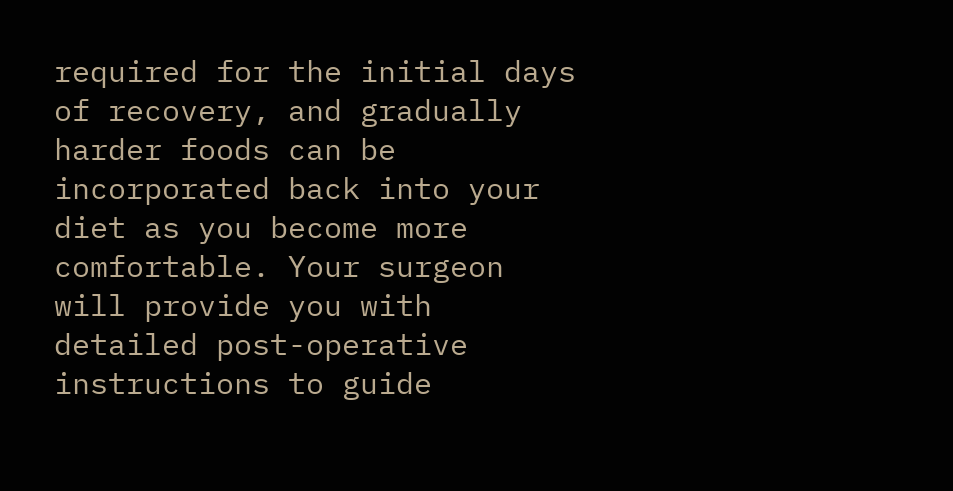required for the initial days of recovery, and gradually harder foods can be incorporated back into your diet as you become more comfortable. Your surgeon will provide you with detailed post-operative instructions to guide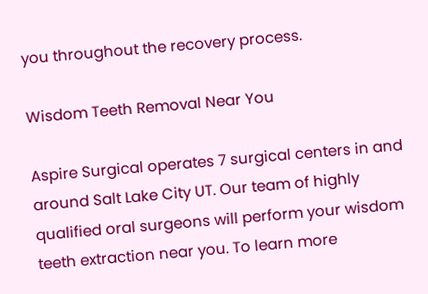you throughout the recovery process.

Wisdom Teeth Removal Near You

Aspire Surgical operates 7 surgical centers in and around Salt Lake City UT. Our team of highly qualified oral surgeons will perform your wisdom teeth extraction near you. To learn more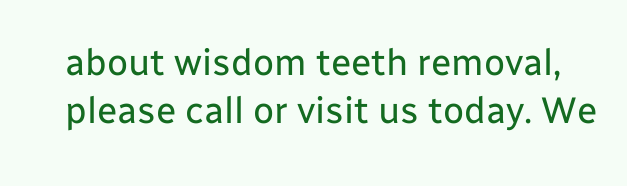about wisdom teeth removal, please call or visit us today. We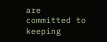are committed to keeping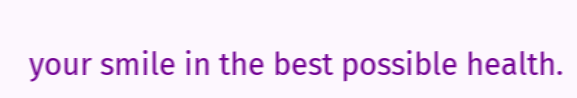your smile in the best possible health.